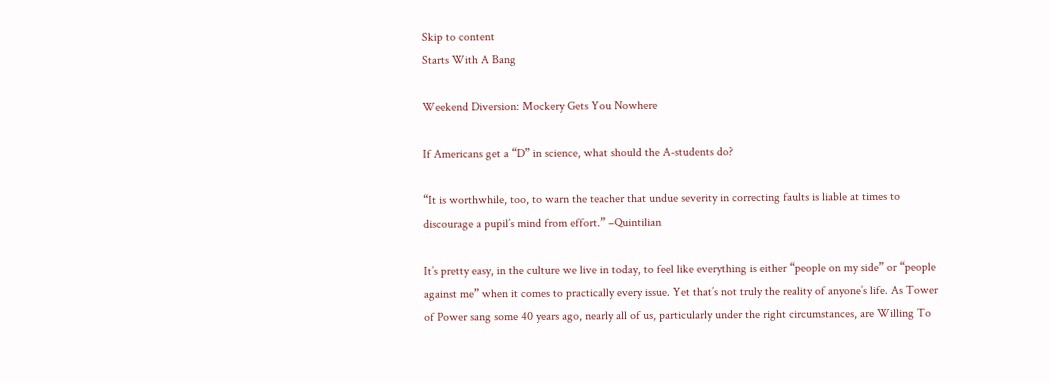Skip to content
Starts With A Bang

Weekend Diversion: Mockery Gets You Nowhere

If Americans get a “D” in science, what should the A-students do?

“It is worthwhile, too, to warn the teacher that undue severity in correcting faults is liable at times to discourage a pupil’s mind from effort.” –Quintilian

It’s pretty easy, in the culture we live in today, to feel like everything is either “people on my side” or “people against me” when it comes to practically every issue. Yet that’s not truly the reality of anyone’s life. As Tower of Power sang some 40 years ago, nearly all of us, particularly under the right circumstances, are Willing To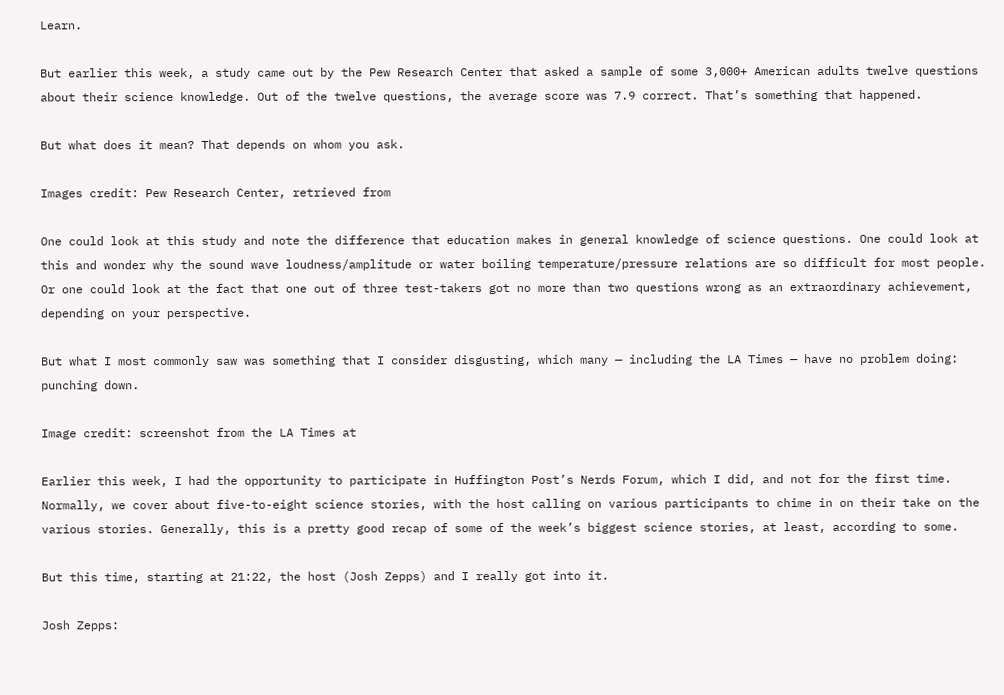Learn.

But earlier this week, a study came out by the Pew Research Center that asked a sample of some 3,000+ American adults twelve questions about their science knowledge. Out of the twelve questions, the average score was 7.9 correct. That’s something that happened.

But what does it mean? That depends on whom you ask.

Images credit: Pew Research Center, retrieved from

One could look at this study and note the difference that education makes in general knowledge of science questions. One could look at this and wonder why the sound wave loudness/amplitude or water boiling temperature/pressure relations are so difficult for most people. Or one could look at the fact that one out of three test-takers got no more than two questions wrong as an extraordinary achievement, depending on your perspective.

But what I most commonly saw was something that I consider disgusting, which many — including the LA Times — have no problem doing: punching down.

Image credit: screenshot from the LA Times at

Earlier this week, I had the opportunity to participate in Huffington Post’s Nerds Forum, which I did, and not for the first time. Normally, we cover about five-to-eight science stories, with the host calling on various participants to chime in on their take on the various stories. Generally, this is a pretty good recap of some of the week’s biggest science stories, at least, according to some.

But this time, starting at 21:22, the host (Josh Zepps) and I really got into it.

Josh Zepps: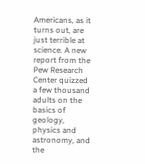Americans, as it turns out, are just terrible at science. A new report from the Pew Research Center quizzed a few thousand adults on the basics of geology, physics and astronomy, and the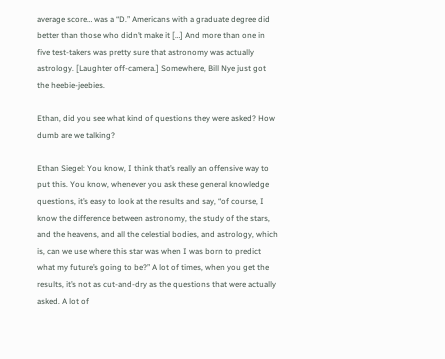average score… was a “D.” Americans with a graduate degree did better than those who didn’t make it […] And more than one in five test-takers was pretty sure that astronomy was actually astrology. [Laughter off-camera.] Somewhere, Bill Nye just got the heebie-jeebies.

Ethan, did you see what kind of questions they were asked? How dumb are we talking?

Ethan Siegel: You know, I think that’s really an offensive way to put this. You know, whenever you ask these general knowledge questions, it’s easy to look at the results and say, “of course, I know the difference between astronomy, the study of the stars, and the heavens, and all the celestial bodies, and astrology, which is, can we use where this star was when I was born to predict what my future’s going to be?” A lot of times, when you get the results, it’s not as cut-and-dry as the questions that were actually asked. A lot of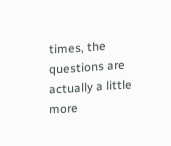times, the questions are actually a little more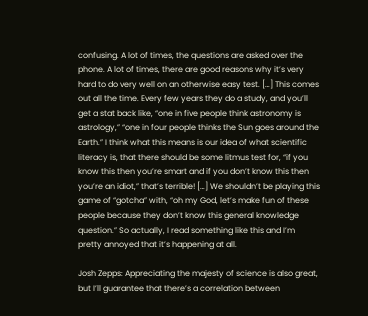confusing. A lot of times, the questions are asked over the phone. A lot of times, there are good reasons why it’s very hard to do very well on an otherwise easy test. […] This comes out all the time. Every few years they do a study, and you’ll get a stat back like, “one in five people think astronomy is astrology,” “one in four people thinks the Sun goes around the Earth.” I think what this means is our idea of what scientific literacy is, that there should be some litmus test for, “if you know this then you’re smart and if you don’t know this then you’re an idiot,” that’s terrible! […] We shouldn’t be playing this game of “gotcha” with, “oh my God, let’s make fun of these people because they don’t know this general knowledge question.” So actually, I read something like this and I’m pretty annoyed that it’s happening at all.

Josh Zepps: Appreciating the majesty of science is also great, but I’ll guarantee that there’s a correlation between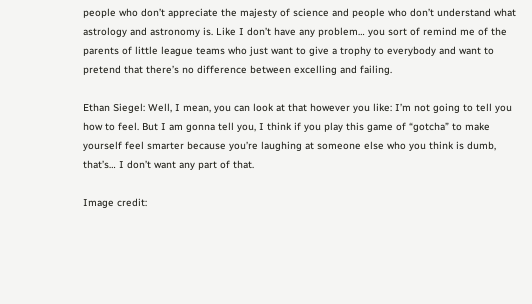people who don’t appreciate the majesty of science and people who don’t understand what astrology and astronomy is. Like I don’t have any problem… you sort of remind me of the parents of little league teams who just want to give a trophy to everybody and want to pretend that there’s no difference between excelling and failing.

Ethan Siegel: Well, I mean, you can look at that however you like: I’m not going to tell you how to feel. But I am gonna tell you, I think if you play this game of “gotcha” to make yourself feel smarter because you’re laughing at someone else who you think is dumb, that’s… I don’t want any part of that.

Image credit: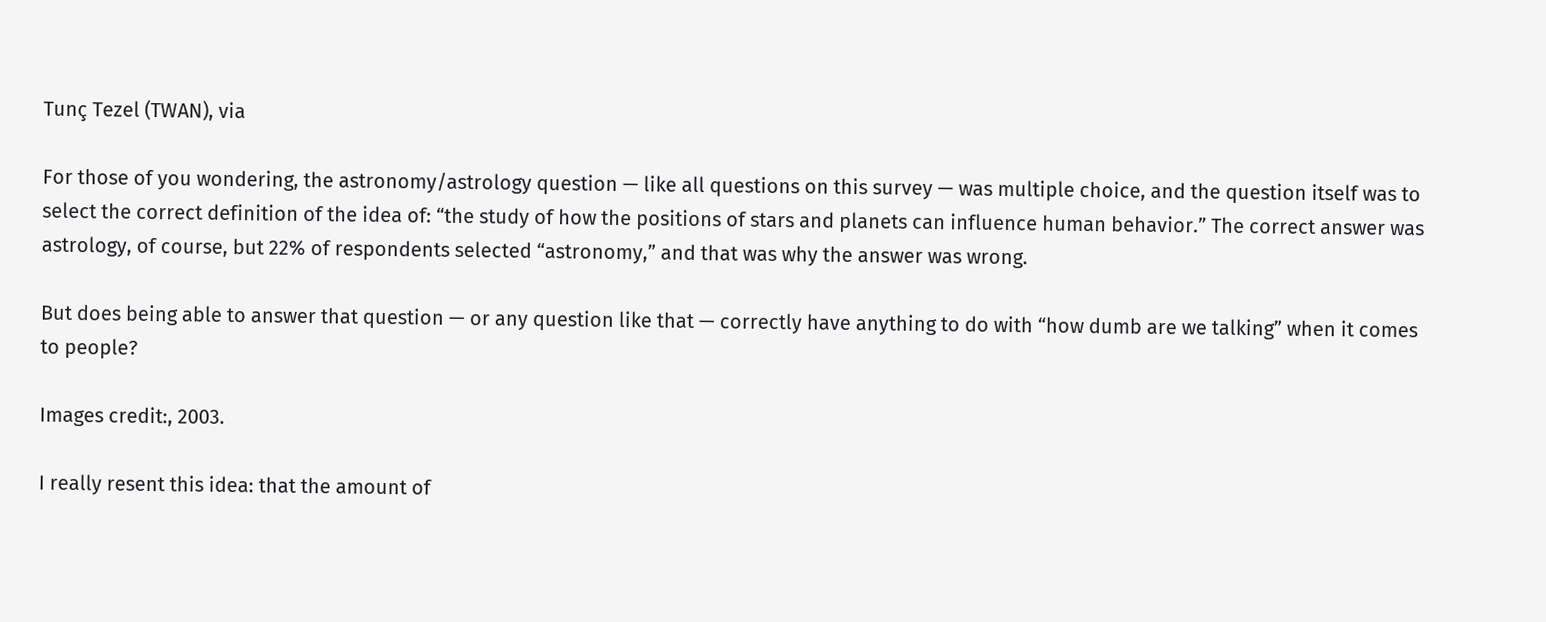Tunç Tezel (TWAN), via

For those of you wondering, the astronomy/astrology question — like all questions on this survey — was multiple choice, and the question itself was to select the correct definition of the idea of: “the study of how the positions of stars and planets can influence human behavior.” The correct answer was astrology, of course, but 22% of respondents selected “astronomy,” and that was why the answer was wrong.

But does being able to answer that question — or any question like that — correctly have anything to do with “how dumb are we talking” when it comes to people?

Images credit:, 2003.

I really resent this idea: that the amount of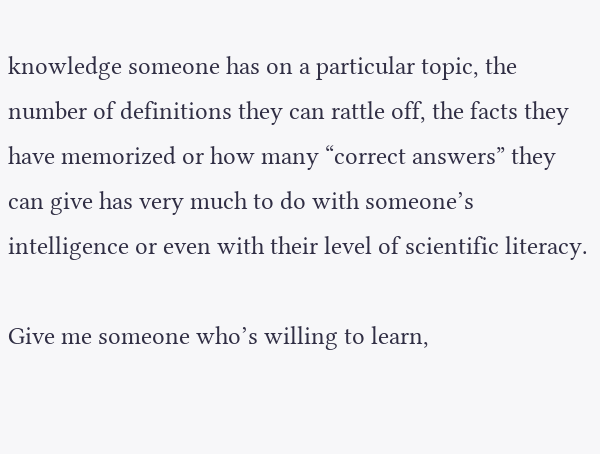knowledge someone has on a particular topic, the number of definitions they can rattle off, the facts they have memorized or how many “correct answers” they can give has very much to do with someone’s intelligence or even with their level of scientific literacy.

Give me someone who’s willing to learn,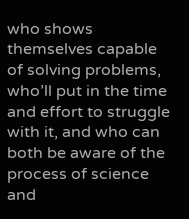who shows themselves capable of solving problems, who’ll put in the time and effort to struggle with it, and who can both be aware of the process of science and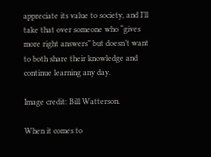appreciate its value to society, and I’ll take that over someone who “gives more right answers” but doesn’t want to both share their knowledge and continue learning any day.

Image credit: Bill Watterson.

When it comes to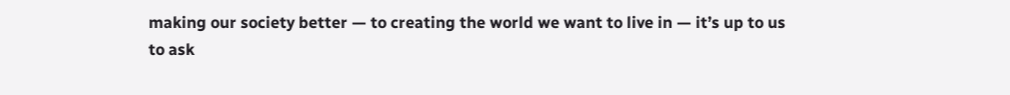making our society better — to creating the world we want to live in — it’s up to us to ask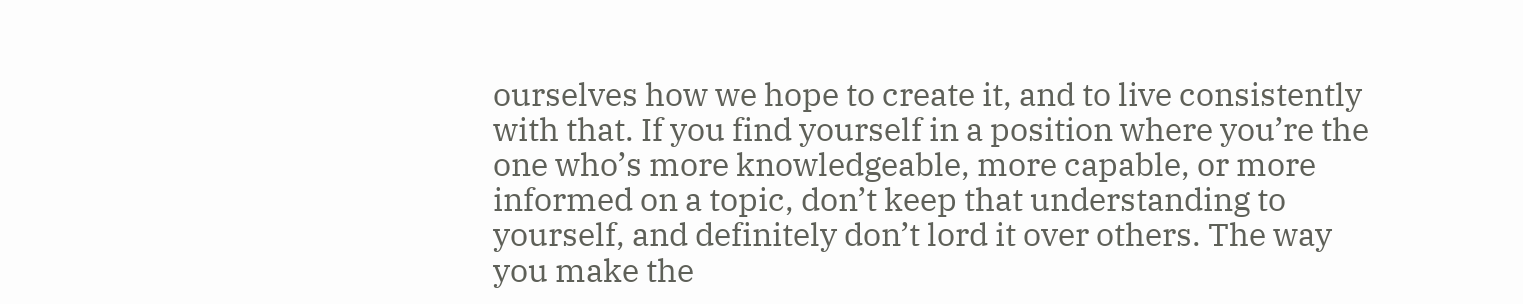ourselves how we hope to create it, and to live consistently with that. If you find yourself in a position where you’re the one who’s more knowledgeable, more capable, or more informed on a topic, don’t keep that understanding to yourself, and definitely don’t lord it over others. The way you make the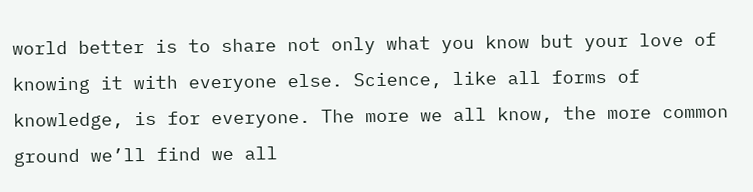world better is to share not only what you know but your love of knowing it with everyone else. Science, like all forms of knowledge, is for everyone. The more we all know, the more common ground we’ll find we all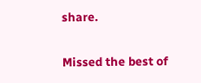share.

Missed the best of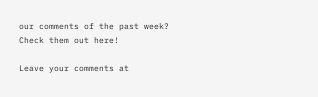our comments of the past week? Check them out here!

Leave your comments at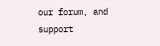our forum, and support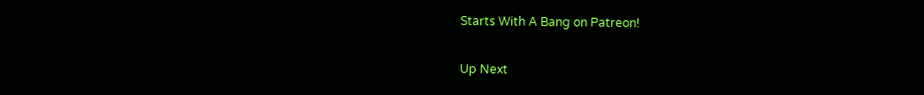Starts With A Bang on Patreon!


Up Next